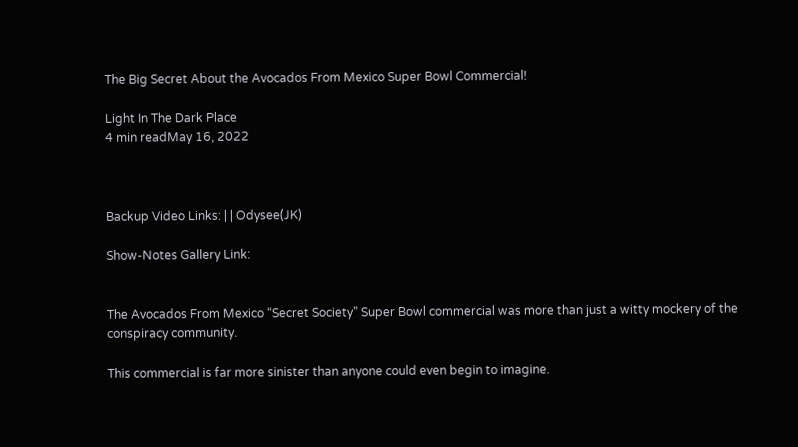The Big Secret About the Avocados From Mexico Super Bowl Commercial!

Light In The Dark Place
4 min readMay 16, 2022



Backup Video Links: | | Odysee(JK)

Show-Notes Gallery Link:


The Avocados From Mexico “Secret Society” Super Bowl commercial was more than just a witty mockery of the conspiracy community.

This commercial is far more sinister than anyone could even begin to imagine.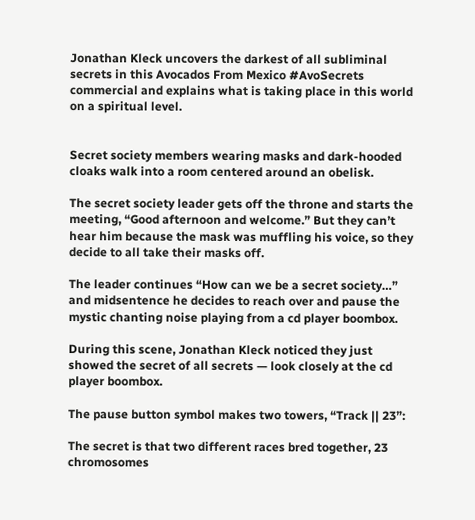Jonathan Kleck uncovers the darkest of all subliminal secrets in this Avocados From Mexico #AvoSecrets commercial and explains what is taking place in this world on a spiritual level.


Secret society members wearing masks and dark-hooded cloaks walk into a room centered around an obelisk.

The secret society leader gets off the throne and starts the meeting, “Good afternoon and welcome.” But they can’t hear him because the mask was muffling his voice, so they decide to all take their masks off.

The leader continues “How can we be a secret society…” and midsentence he decides to reach over and pause the mystic chanting noise playing from a cd player boombox.

During this scene, Jonathan Kleck noticed they just showed the secret of all secrets — look closely at the cd player boombox.

The pause button symbol makes two towers, “Track || 23”:

The secret is that two different races bred together, 23 chromosomes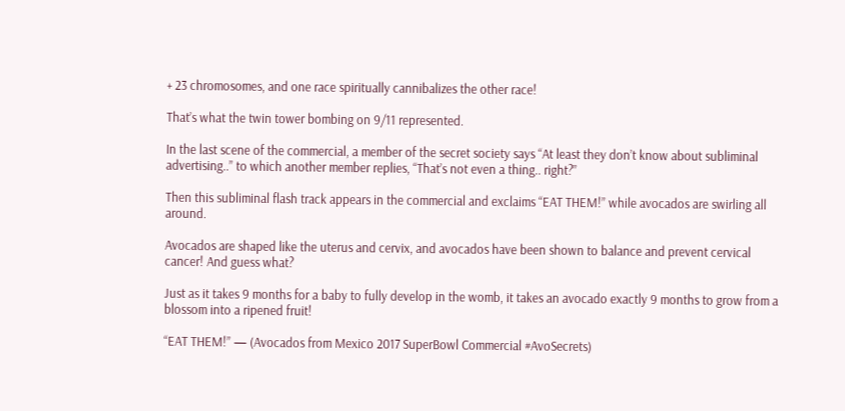+ 23 chromosomes, and one race spiritually cannibalizes the other race!

That’s what the twin tower bombing on 9/11 represented.

In the last scene of the commercial, a member of the secret society says “At least they don’t know about subliminal advertising..” to which another member replies, “That’s not even a thing.. right?”

Then this subliminal flash track appears in the commercial and exclaims “EAT THEM!” while avocados are swirling all around.

Avocados are shaped like the uterus and cervix, and avocados have been shown to balance and prevent cervical cancer! And guess what?

Just as it takes 9 months for a baby to fully develop in the womb, it takes an avocado exactly 9 months to grow from a blossom into a ripened fruit!

“EAT THEM!” — (Avocados from Mexico 2017 SuperBowl Commercial #AvoSecrets)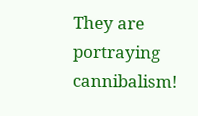They are portraying cannibalism!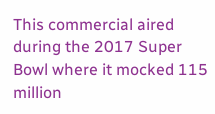This commercial aired during the 2017 Super Bowl where it mocked 115 million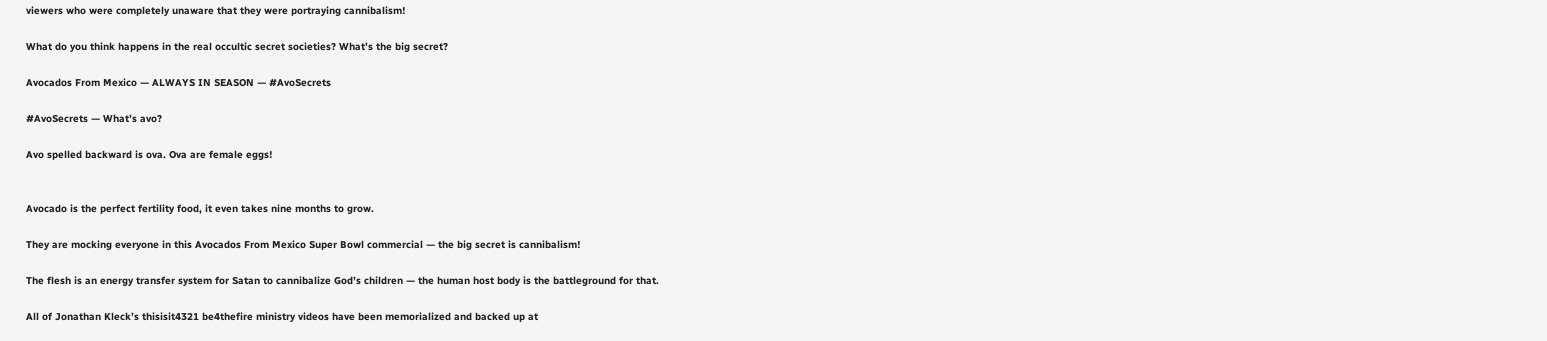viewers who were completely unaware that they were portraying cannibalism!

What do you think happens in the real occultic secret societies? What’s the big secret?

Avocados From Mexico — ALWAYS IN SEASON — #AvoSecrets

#AvoSecrets — What’s avo?

Avo spelled backward is ova. Ova are female eggs!


Avocado is the perfect fertility food, it even takes nine months to grow.

They are mocking everyone in this Avocados From Mexico Super Bowl commercial — the big secret is cannibalism!

The flesh is an energy transfer system for Satan to cannibalize God’s children — the human host body is the battleground for that.

All of Jonathan Kleck’s thisisit4321 be4thefire ministry videos have been memorialized and backed up at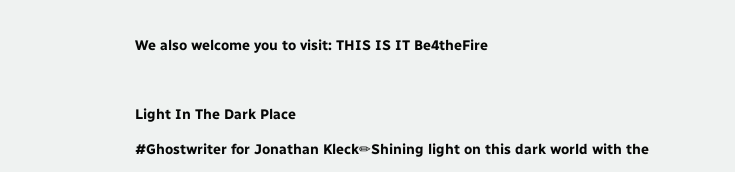We also welcome you to visit: THIS IS IT Be4theFire



Light In The Dark Place

#Ghostwriter for Jonathan Kleck✏Shining light on this dark world with the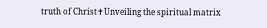truth of Christ✝Unveiling the spiritual matrix